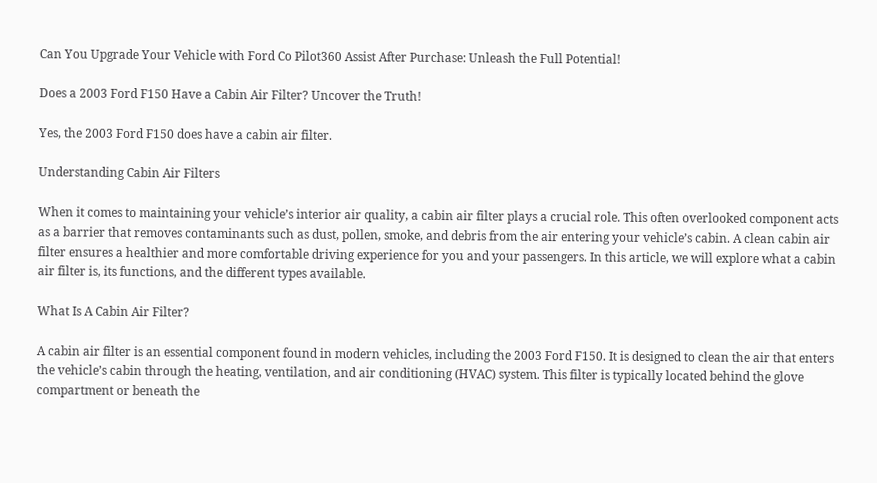Can You Upgrade Your Vehicle with Ford Co Pilot360 Assist After Purchase: Unleash the Full Potential!

Does a 2003 Ford F150 Have a Cabin Air Filter? Uncover the Truth!

Yes, the 2003 Ford F150 does have a cabin air filter.

Understanding Cabin Air Filters

When it comes to maintaining your vehicle’s interior air quality, a cabin air filter plays a crucial role. This often overlooked component acts as a barrier that removes contaminants such as dust, pollen, smoke, and debris from the air entering your vehicle’s cabin. A clean cabin air filter ensures a healthier and more comfortable driving experience for you and your passengers. In this article, we will explore what a cabin air filter is, its functions, and the different types available.

What Is A Cabin Air Filter?

A cabin air filter is an essential component found in modern vehicles, including the 2003 Ford F150. It is designed to clean the air that enters the vehicle’s cabin through the heating, ventilation, and air conditioning (HVAC) system. This filter is typically located behind the glove compartment or beneath the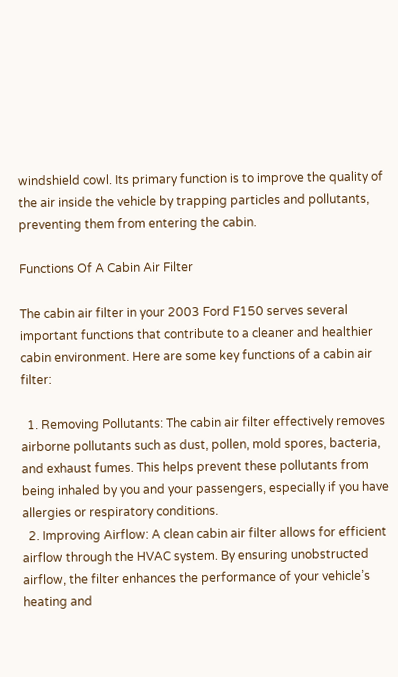windshield cowl. Its primary function is to improve the quality of the air inside the vehicle by trapping particles and pollutants, preventing them from entering the cabin.

Functions Of A Cabin Air Filter

The cabin air filter in your 2003 Ford F150 serves several important functions that contribute to a cleaner and healthier cabin environment. Here are some key functions of a cabin air filter:

  1. Removing Pollutants: The cabin air filter effectively removes airborne pollutants such as dust, pollen, mold spores, bacteria, and exhaust fumes. This helps prevent these pollutants from being inhaled by you and your passengers, especially if you have allergies or respiratory conditions.
  2. Improving Airflow: A clean cabin air filter allows for efficient airflow through the HVAC system. By ensuring unobstructed airflow, the filter enhances the performance of your vehicle’s heating and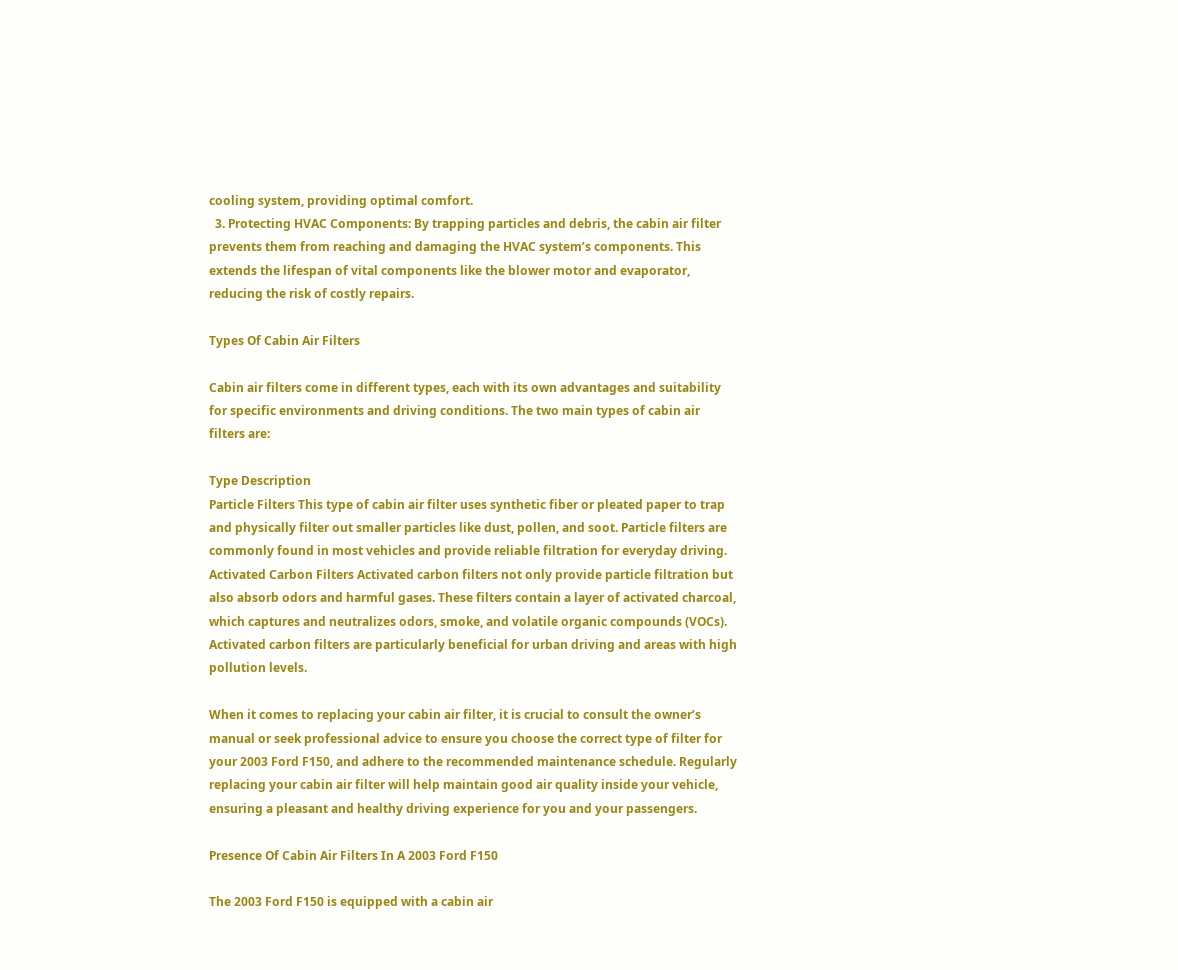cooling system, providing optimal comfort.
  3. Protecting HVAC Components: By trapping particles and debris, the cabin air filter prevents them from reaching and damaging the HVAC system’s components. This extends the lifespan of vital components like the blower motor and evaporator, reducing the risk of costly repairs.

Types Of Cabin Air Filters

Cabin air filters come in different types, each with its own advantages and suitability for specific environments and driving conditions. The two main types of cabin air filters are:

Type Description
Particle Filters This type of cabin air filter uses synthetic fiber or pleated paper to trap and physically filter out smaller particles like dust, pollen, and soot. Particle filters are commonly found in most vehicles and provide reliable filtration for everyday driving.
Activated Carbon Filters Activated carbon filters not only provide particle filtration but also absorb odors and harmful gases. These filters contain a layer of activated charcoal, which captures and neutralizes odors, smoke, and volatile organic compounds (VOCs). Activated carbon filters are particularly beneficial for urban driving and areas with high pollution levels.

When it comes to replacing your cabin air filter, it is crucial to consult the owner’s manual or seek professional advice to ensure you choose the correct type of filter for your 2003 Ford F150, and adhere to the recommended maintenance schedule. Regularly replacing your cabin air filter will help maintain good air quality inside your vehicle, ensuring a pleasant and healthy driving experience for you and your passengers.

Presence Of Cabin Air Filters In A 2003 Ford F150

The 2003 Ford F150 is equipped with a cabin air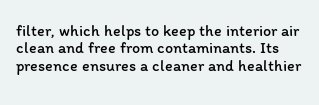filter, which helps to keep the interior air clean and free from contaminants. Its presence ensures a cleaner and healthier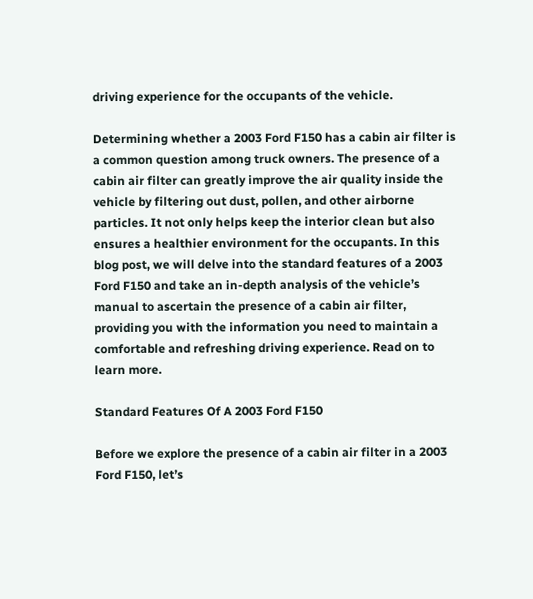driving experience for the occupants of the vehicle.

Determining whether a 2003 Ford F150 has a cabin air filter is a common question among truck owners. The presence of a cabin air filter can greatly improve the air quality inside the vehicle by filtering out dust, pollen, and other airborne particles. It not only helps keep the interior clean but also ensures a healthier environment for the occupants. In this blog post, we will delve into the standard features of a 2003 Ford F150 and take an in-depth analysis of the vehicle’s manual to ascertain the presence of a cabin air filter, providing you with the information you need to maintain a comfortable and refreshing driving experience. Read on to learn more.

Standard Features Of A 2003 Ford F150

Before we explore the presence of a cabin air filter in a 2003 Ford F150, let’s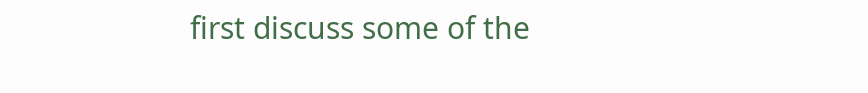first discuss some of the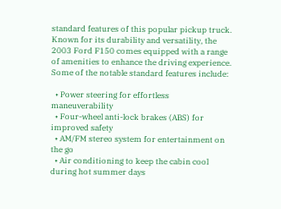standard features of this popular pickup truck. Known for its durability and versatility, the 2003 Ford F150 comes equipped with a range of amenities to enhance the driving experience. Some of the notable standard features include:

  • Power steering for effortless maneuverability
  • Four-wheel anti-lock brakes (ABS) for improved safety
  • AM/FM stereo system for entertainment on the go
  • Air conditioning to keep the cabin cool during hot summer days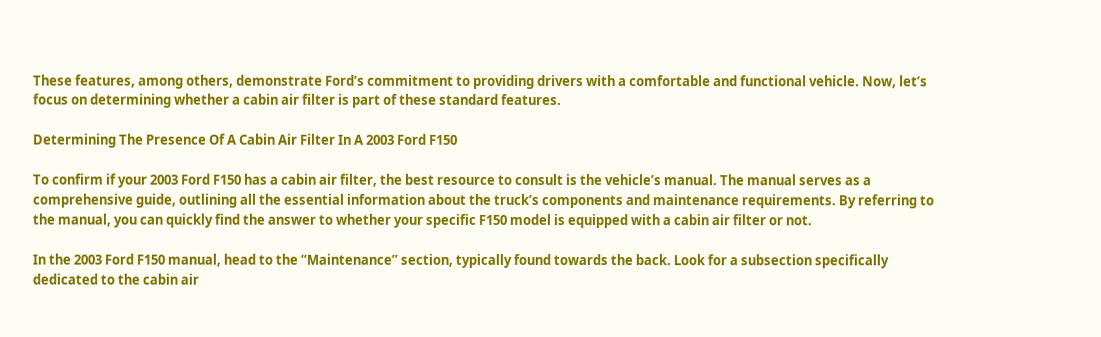These features, among others, demonstrate Ford’s commitment to providing drivers with a comfortable and functional vehicle. Now, let’s focus on determining whether a cabin air filter is part of these standard features.

Determining The Presence Of A Cabin Air Filter In A 2003 Ford F150

To confirm if your 2003 Ford F150 has a cabin air filter, the best resource to consult is the vehicle’s manual. The manual serves as a comprehensive guide, outlining all the essential information about the truck’s components and maintenance requirements. By referring to the manual, you can quickly find the answer to whether your specific F150 model is equipped with a cabin air filter or not.

In the 2003 Ford F150 manual, head to the “Maintenance” section, typically found towards the back. Look for a subsection specifically dedicated to the cabin air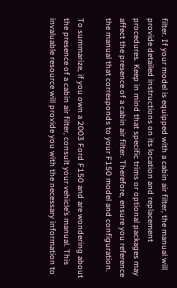filter. If your model is equipped with a cabin air filter, the manual will provide detailed instructions on its location and replacement procedures. Keep in mind that specific trims or optional packages may affect the presence of a cabin air filter. Therefore, ensure you reference the manual that corresponds to your F150 model and configuration.

To summarize, if you own a 2003 Ford F150 and are wondering about the presence of a cabin air filter, consult your vehicle’s manual. This invaluable resource will provide you with the necessary information to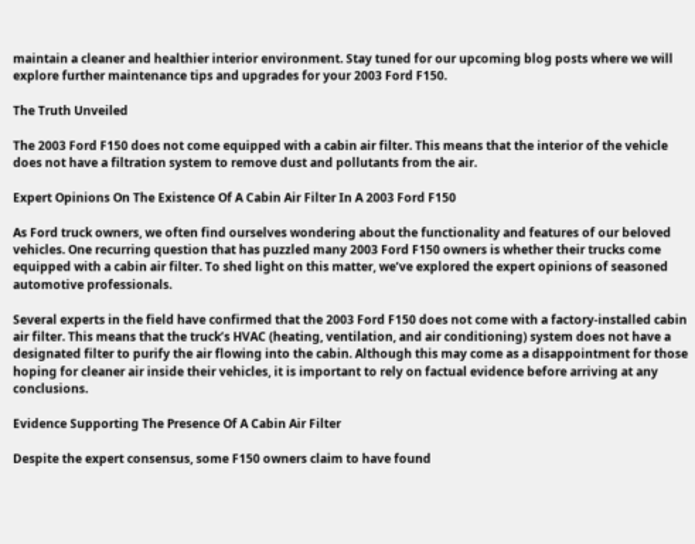maintain a cleaner and healthier interior environment. Stay tuned for our upcoming blog posts where we will explore further maintenance tips and upgrades for your 2003 Ford F150.

The Truth Unveiled

The 2003 Ford F150 does not come equipped with a cabin air filter. This means that the interior of the vehicle does not have a filtration system to remove dust and pollutants from the air.

Expert Opinions On The Existence Of A Cabin Air Filter In A 2003 Ford F150

As Ford truck owners, we often find ourselves wondering about the functionality and features of our beloved vehicles. One recurring question that has puzzled many 2003 Ford F150 owners is whether their trucks come equipped with a cabin air filter. To shed light on this matter, we’ve explored the expert opinions of seasoned automotive professionals.

Several experts in the field have confirmed that the 2003 Ford F150 does not come with a factory-installed cabin air filter. This means that the truck’s HVAC (heating, ventilation, and air conditioning) system does not have a designated filter to purify the air flowing into the cabin. Although this may come as a disappointment for those hoping for cleaner air inside their vehicles, it is important to rely on factual evidence before arriving at any conclusions.

Evidence Supporting The Presence Of A Cabin Air Filter

Despite the expert consensus, some F150 owners claim to have found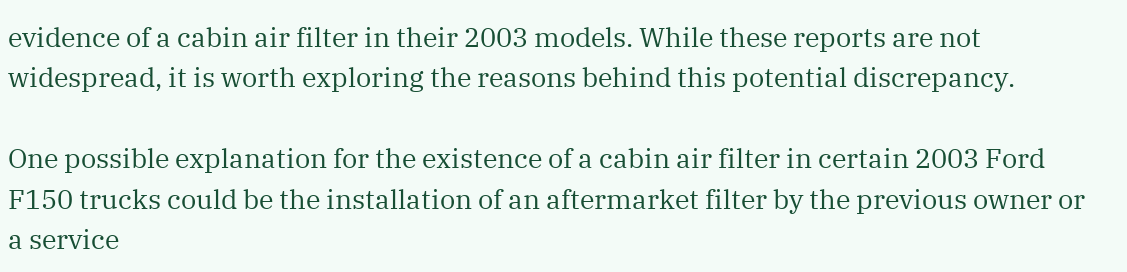evidence of a cabin air filter in their 2003 models. While these reports are not widespread, it is worth exploring the reasons behind this potential discrepancy.

One possible explanation for the existence of a cabin air filter in certain 2003 Ford F150 trucks could be the installation of an aftermarket filter by the previous owner or a service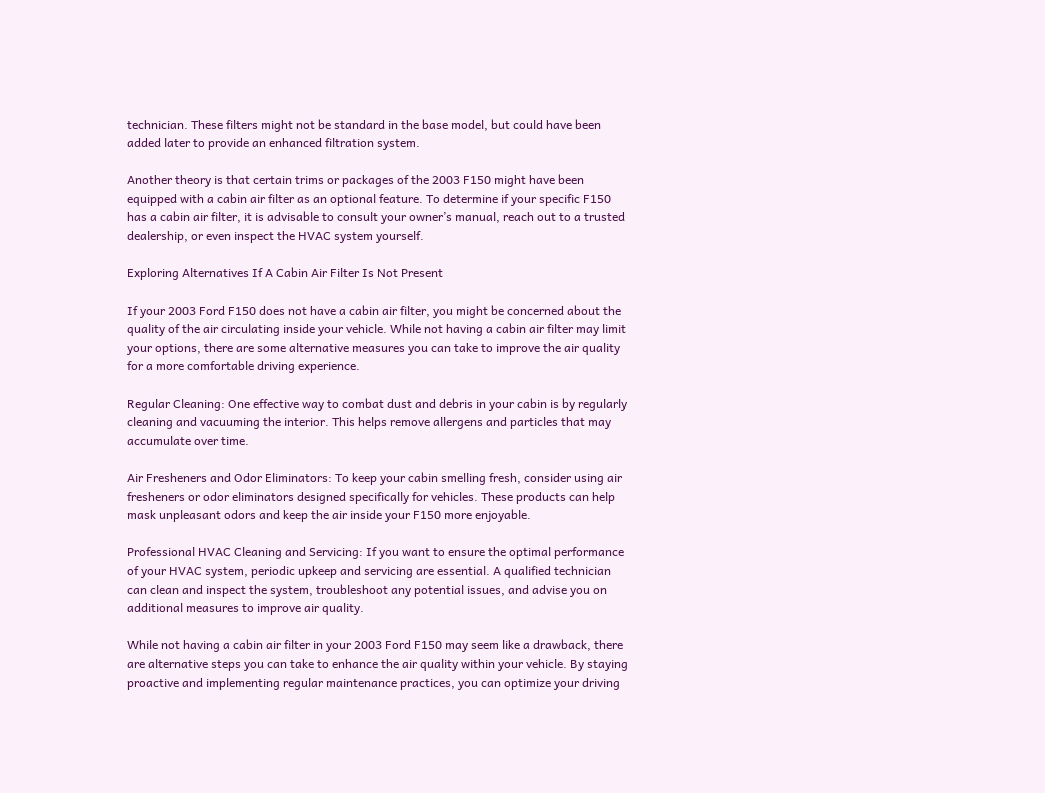technician. These filters might not be standard in the base model, but could have been added later to provide an enhanced filtration system.

Another theory is that certain trims or packages of the 2003 F150 might have been equipped with a cabin air filter as an optional feature. To determine if your specific F150 has a cabin air filter, it is advisable to consult your owner’s manual, reach out to a trusted dealership, or even inspect the HVAC system yourself.

Exploring Alternatives If A Cabin Air Filter Is Not Present

If your 2003 Ford F150 does not have a cabin air filter, you might be concerned about the quality of the air circulating inside your vehicle. While not having a cabin air filter may limit your options, there are some alternative measures you can take to improve the air quality for a more comfortable driving experience.

Regular Cleaning: One effective way to combat dust and debris in your cabin is by regularly cleaning and vacuuming the interior. This helps remove allergens and particles that may accumulate over time.

Air Fresheners and Odor Eliminators: To keep your cabin smelling fresh, consider using air fresheners or odor eliminators designed specifically for vehicles. These products can help mask unpleasant odors and keep the air inside your F150 more enjoyable.

Professional HVAC Cleaning and Servicing: If you want to ensure the optimal performance of your HVAC system, periodic upkeep and servicing are essential. A qualified technician can clean and inspect the system, troubleshoot any potential issues, and advise you on additional measures to improve air quality.

While not having a cabin air filter in your 2003 Ford F150 may seem like a drawback, there are alternative steps you can take to enhance the air quality within your vehicle. By staying proactive and implementing regular maintenance practices, you can optimize your driving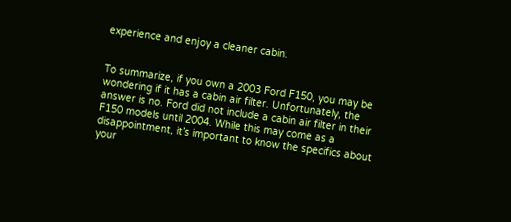experience and enjoy a cleaner cabin.


To summarize, if you own a 2003 Ford F150, you may be wondering if it has a cabin air filter. Unfortunately, the answer is no. Ford did not include a cabin air filter in their F150 models until 2004. While this may come as a disappointment, it’s important to know the specifics about your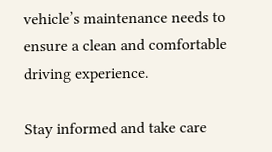vehicle’s maintenance needs to ensure a clean and comfortable driving experience.

Stay informed and take care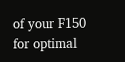of your F150 for optimal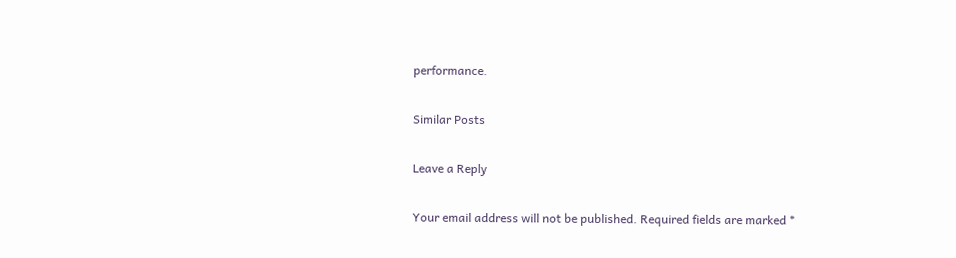performance.

Similar Posts

Leave a Reply

Your email address will not be published. Required fields are marked *